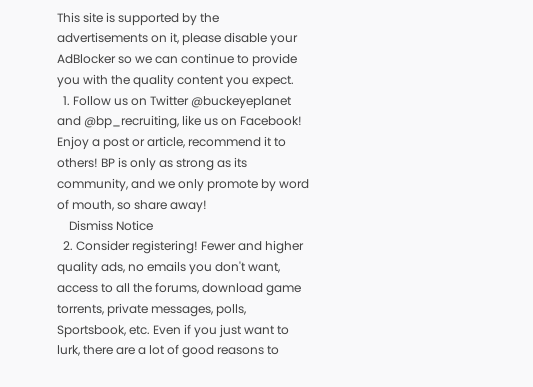This site is supported by the advertisements on it, please disable your AdBlocker so we can continue to provide you with the quality content you expect.
  1. Follow us on Twitter @buckeyeplanet and @bp_recruiting, like us on Facebook! Enjoy a post or article, recommend it to others! BP is only as strong as its community, and we only promote by word of mouth, so share away!
    Dismiss Notice
  2. Consider registering! Fewer and higher quality ads, no emails you don't want, access to all the forums, download game torrents, private messages, polls, Sportsbook, etc. Even if you just want to lurk, there are a lot of good reasons to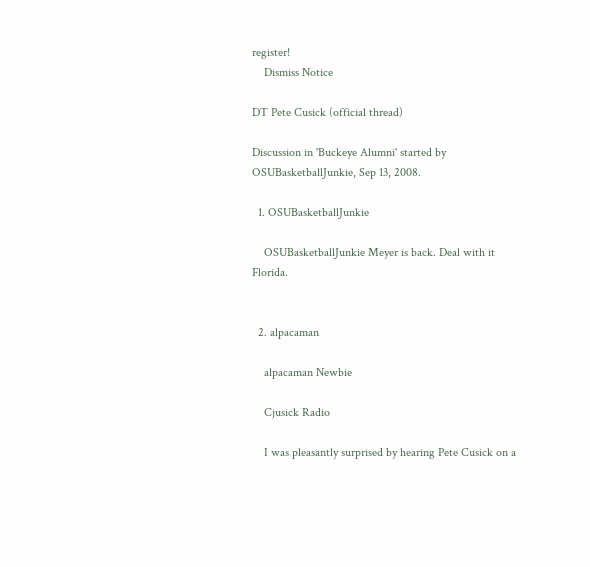register!
    Dismiss Notice

DT Pete Cusick (official thread)

Discussion in 'Buckeye Alumni' started by OSUBasketballJunkie, Sep 13, 2008.

  1. OSUBasketballJunkie

    OSUBasketballJunkie Meyer is back. Deal with it Florida.


  2. alpacaman

    alpacaman Newbie

    Cjusick Radio

    I was pleasantly surprised by hearing Pete Cusick on a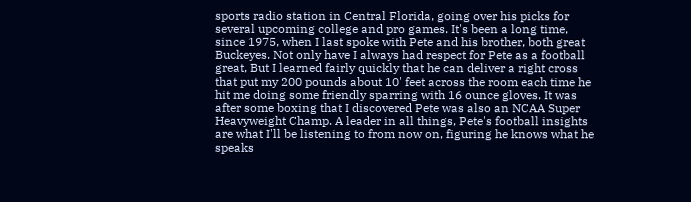sports radio station in Central Florida, going over his picks for several upcoming college and pro games. It's been a long time, since 1975, when I last spoke with Pete and his brother, both great Buckeyes. Not only have I always had respect for Pete as a football great, But I learned fairly quickly that he can deliver a right cross that put my 200 pounds about 10' feet across the room each time he hit me doing some friendly sparring with 16 ounce gloves. It was after some boxing that I discovered Pete was also an NCAA Super Heavyweight Champ. A leader in all things, Pete's football insights are what I'll be listening to from now on, figuring he knows what he speaks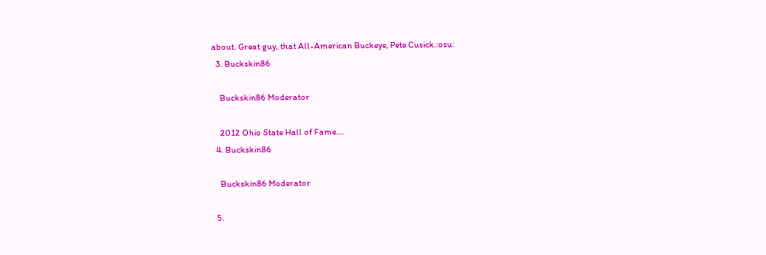about. Great guy, that All-American Buckeye, Pete Cusick.:osu:
  3. Buckskin86

    Buckskin86 Moderator

    2012 Ohio State Hall of Fame....
  4. Buckskin86

    Buckskin86 Moderator

  5.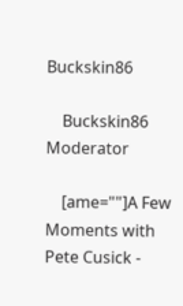Buckskin86

    Buckskin86 Moderator

    [ame=""]A Few Moments with Pete Cusick -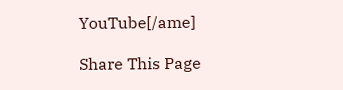YouTube[/ame]

Share This Page